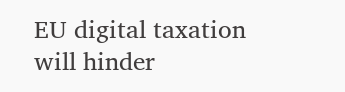EU digital taxation will hinder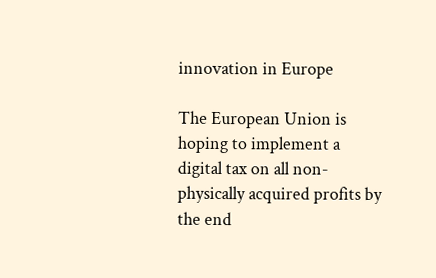innovation in Europe

The European Union is hoping to implement a digital tax on all non-physically acquired profits by the end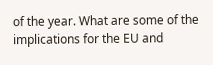of the year. What are some of the implications for the EU and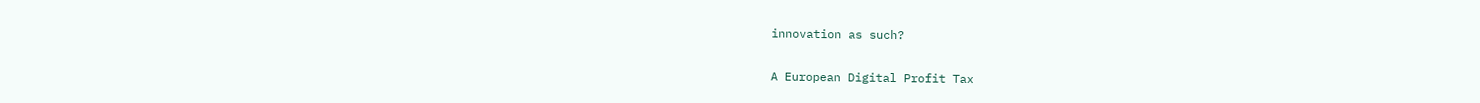innovation as such?

A European Digital Profit Tax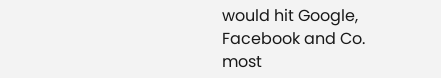would hit Google, Facebook and Co. most